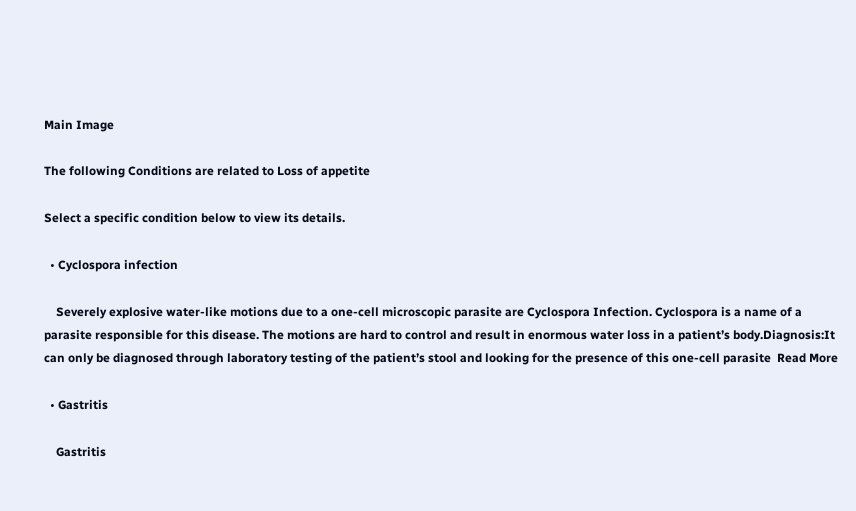Main Image

The following Conditions are related to Loss of appetite

Select a specific condition below to view its details.

  • Cyclospora infection

    Severely explosive water-like motions due to a one-cell microscopic parasite are Cyclospora Infection. Cyclospora is a name of a parasite responsible for this disease. The motions are hard to control and result in enormous water loss in a patient’s body.Diagnosis:It can only be diagnosed through laboratory testing of the patient’s stool and looking for the presence of this one-cell parasite  Read More

  • Gastritis

    Gastritis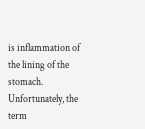is inflammation of the lining of the stomach. Unfortunately, the term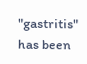"gastritis" has been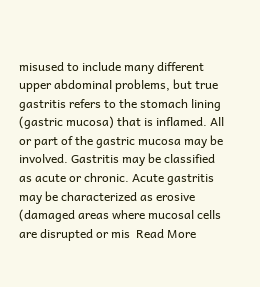misused to include many different upper abdominal problems, but true gastritis refers to the stomach lining (gastric mucosa) that is inflamed. All or part of the gastric mucosa may be involved. Gastritis may be classified as acute or chronic. Acute gastritis may be characterized as erosive (damaged areas where mucosal cells are disrupted or mis  Read More